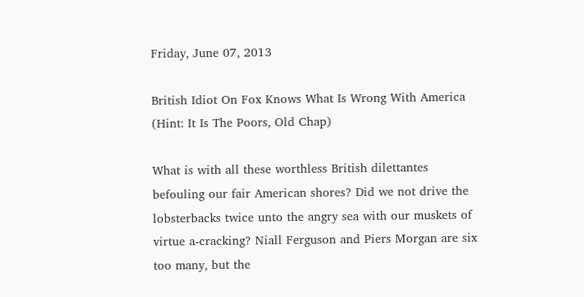Friday, June 07, 2013

British Idiot On Fox Knows What Is Wrong With America (Hint: It Is The Poors, Old Chap)

What is with all these worthless British dilettantes befouling our fair American shores? Did we not drive the lobsterbacks twice unto the angry sea with our muskets of virtue a-cracking? Niall Ferguson and Piers Morgan are six too many, but the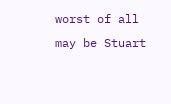worst of all may be Stuart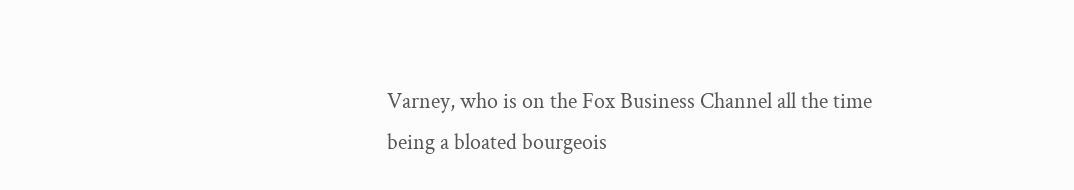Varney, who is on the Fox Business Channel all the time being a bloated bourgeois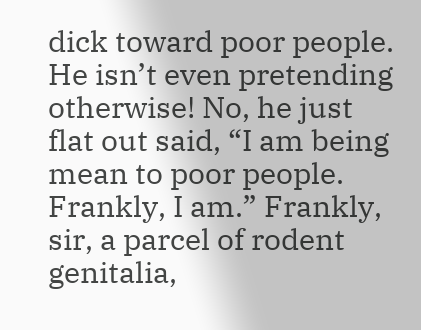dick toward poor people. He isn’t even pretending otherwise! No, he just flat out said, “I am being mean to poor people. Frankly, I am.” Frankly, sir, a parcel of rodent genitalia,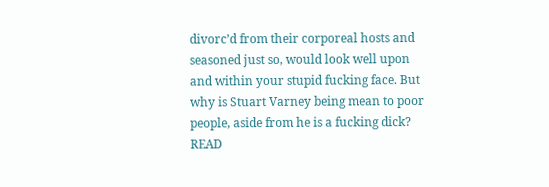divorc’d from their corporeal hosts and seasoned just so, would look well upon and within your stupid fucking face. But why is Stuart Varney being mean to poor people, aside from he is a fucking dick? READ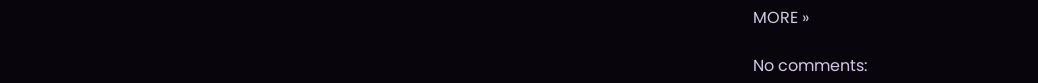MORE »

No comments: